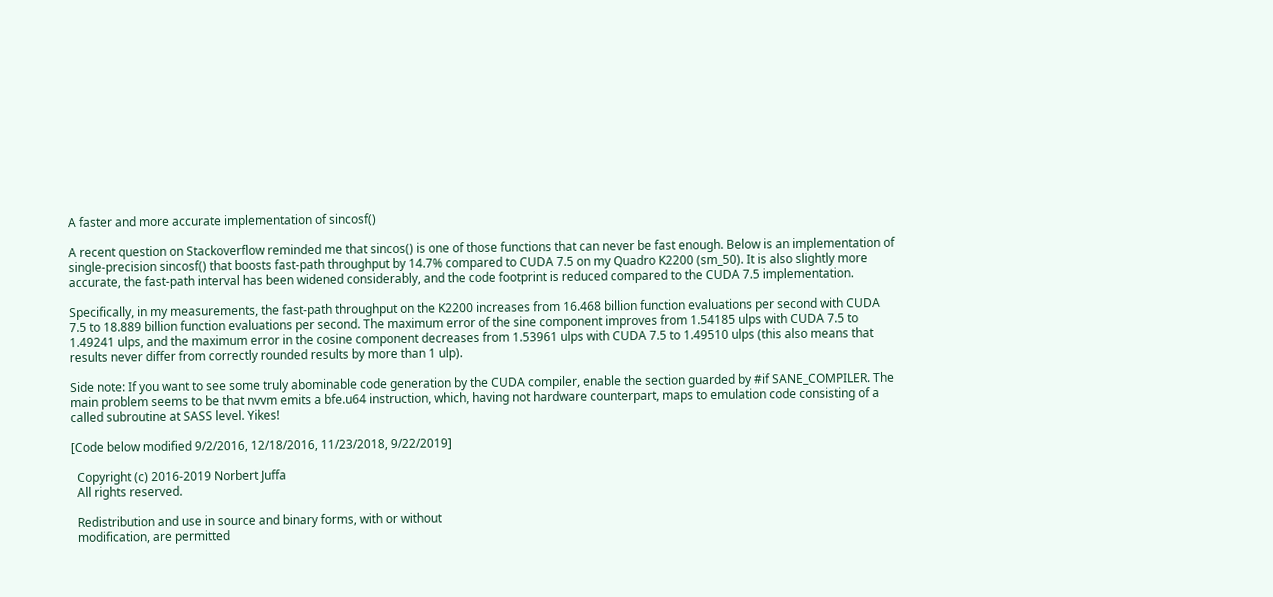A faster and more accurate implementation of sincosf()

A recent question on Stackoverflow reminded me that sincos() is one of those functions that can never be fast enough. Below is an implementation of single-precision sincosf() that boosts fast-path throughput by 14.7% compared to CUDA 7.5 on my Quadro K2200 (sm_50). It is also slightly more accurate, the fast-path interval has been widened considerably, and the code footprint is reduced compared to the CUDA 7.5 implementation.

Specifically, in my measurements, the fast-path throughput on the K2200 increases from 16.468 billion function evaluations per second with CUDA 7.5 to 18.889 billion function evaluations per second. The maximum error of the sine component improves from 1.54185 ulps with CUDA 7.5 to 1.49241 ulps, and the maximum error in the cosine component decreases from 1.53961 ulps with CUDA 7.5 to 1.49510 ulps (this also means that results never differ from correctly rounded results by more than 1 ulp).

Side note: If you want to see some truly abominable code generation by the CUDA compiler, enable the section guarded by #if SANE_COMPILER. The main problem seems to be that nvvm emits a bfe.u64 instruction, which, having not hardware counterpart, maps to emulation code consisting of a called subroutine at SASS level. Yikes!

[Code below modified 9/2/2016, 12/18/2016, 11/23/2018, 9/22/2019]

  Copyright (c) 2016-2019 Norbert Juffa
  All rights reserved.

  Redistribution and use in source and binary forms, with or without
  modification, are permitted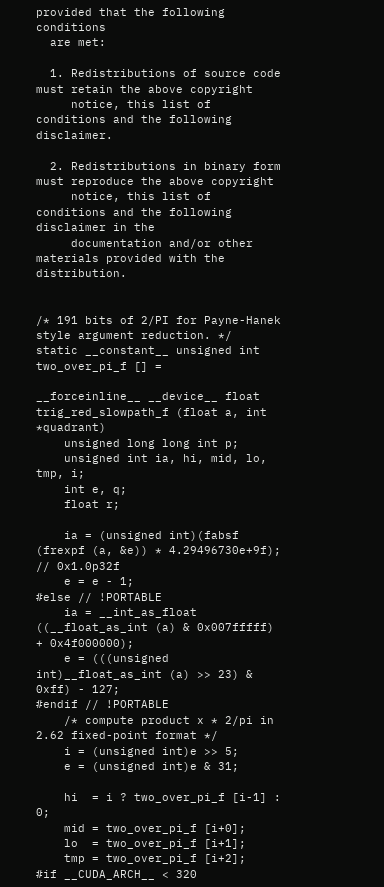provided that the following conditions
  are met:

  1. Redistributions of source code must retain the above copyright
     notice, this list of conditions and the following disclaimer.

  2. Redistributions in binary form must reproduce the above copyright
     notice, this list of conditions and the following disclaimer in the
     documentation and/or other materials provided with the distribution.


/* 191 bits of 2/PI for Payne-Hanek style argument reduction. */
static __constant__ unsigned int two_over_pi_f [] =

__forceinline__ __device__ float trig_red_slowpath_f (float a, int *quadrant)
    unsigned long long int p;
    unsigned int ia, hi, mid, lo, tmp, i;
    int e, q;
    float r;

    ia = (unsigned int)(fabsf (frexpf (a, &e)) * 4.29496730e+9f); // 0x1.0p32f
    e = e - 1;
#else // !PORTABLE
    ia = __int_as_float ((__float_as_int (a) & 0x007fffff) + 0x4f000000);
    e = (((unsigned int)__float_as_int (a) >> 23) & 0xff) - 127;
#endif // !PORTABLE
    /* compute product x * 2/pi in 2.62 fixed-point format */
    i = (unsigned int)e >> 5;
    e = (unsigned int)e & 31;

    hi  = i ? two_over_pi_f [i-1] : 0;
    mid = two_over_pi_f [i+0];
    lo  = two_over_pi_f [i+1];
    tmp = two_over_pi_f [i+2];
#if __CUDA_ARCH__ < 320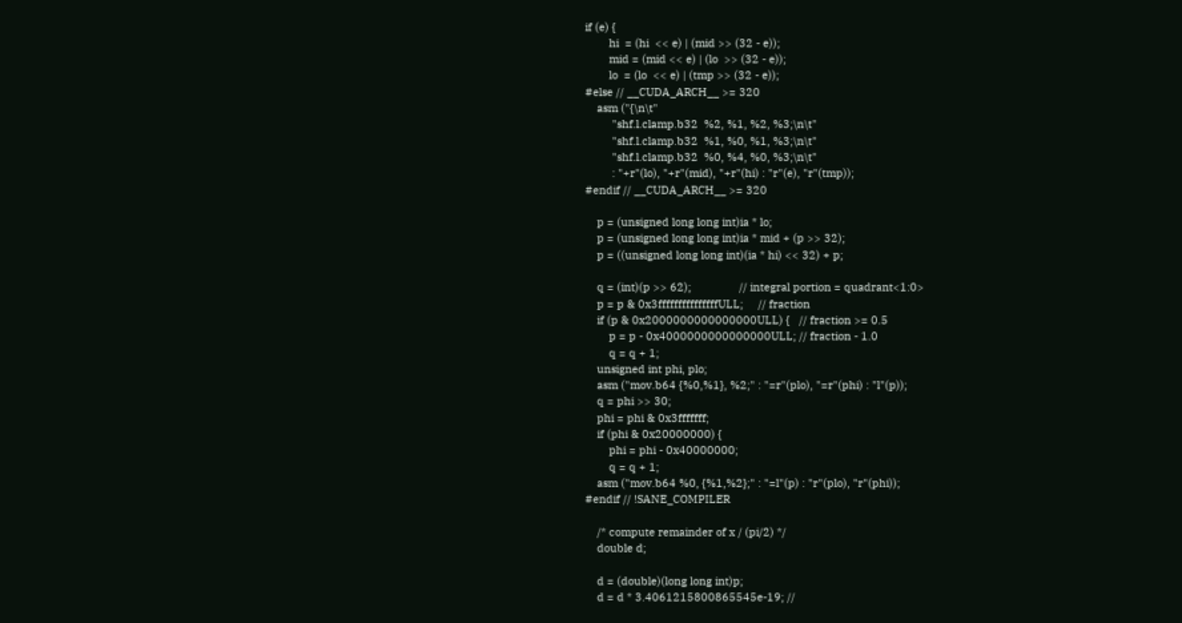if (e) {
        hi  = (hi  << e) | (mid >> (32 - e));
        mid = (mid << e) | (lo  >> (32 - e));
        lo  = (lo  << e) | (tmp >> (32 - e));
#else // __CUDA_ARCH__ >= 320
    asm ("{\n\t"
         "shf.l.clamp.b32  %2, %1, %2, %3;\n\t"
         "shf.l.clamp.b32  %1, %0, %1, %3;\n\t"
         "shf.l.clamp.b32  %0, %4, %0, %3;\n\t"
         : "+r"(lo), "+r"(mid), "+r"(hi) : "r"(e), "r"(tmp));
#endif // __CUDA_ARCH__ >= 320

    p = (unsigned long long int)ia * lo;
    p = (unsigned long long int)ia * mid + (p >> 32);
    p = ((unsigned long long int)(ia * hi) << 32) + p;

    q = (int)(p >> 62);                // integral portion = quadrant<1:0>
    p = p & 0x3fffffffffffffffULL;     // fraction
    if (p & 0x2000000000000000ULL) {   // fraction >= 0.5
        p = p - 0x4000000000000000ULL; // fraction - 1.0
        q = q + 1;
    unsigned int phi, plo;
    asm ("mov.b64 {%0,%1}, %2;" : "=r"(plo), "=r"(phi) : "l"(p));
    q = phi >> 30;
    phi = phi & 0x3fffffff;
    if (phi & 0x20000000) {
        phi = phi - 0x40000000;
        q = q + 1;
    asm ("mov.b64 %0, {%1,%2};" : "=l"(p) : "r"(plo), "r"(phi));
#endif // !SANE_COMPILER

    /* compute remainder of x / (pi/2) */
    double d;

    d = (double)(long long int)p;
    d = d * 3.4061215800865545e-19; //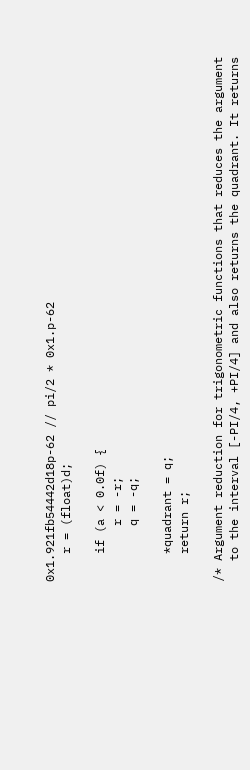0x1.921fb54442d18p-62 // pi/2 * 0x1.p-62
    r = (float)d;

    if (a < 0.0f) {
        r = -r;
        q = -q;

    *quadrant = q;
    return r;

/* Argument reduction for trigonometric functions that reduces the argument
   to the interval [-PI/4, +PI/4] and also returns the quadrant. It returns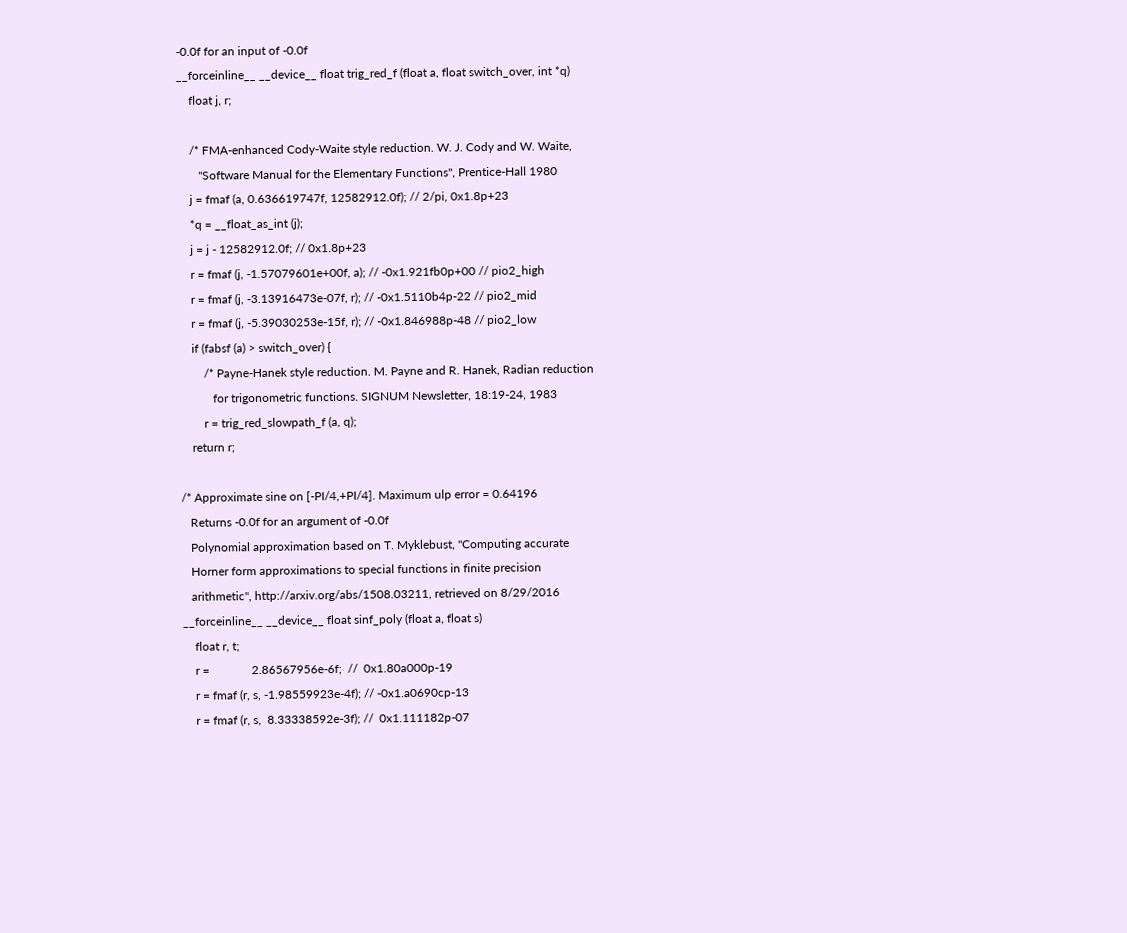-0.0f for an input of -0.0f
__forceinline__ __device__ float trig_red_f (float a, float switch_over, int *q)
    float j, r;

    /* FMA-enhanced Cody-Waite style reduction. W. J. Cody and W. Waite,
       "Software Manual for the Elementary Functions", Prentice-Hall 1980
    j = fmaf (a, 0.636619747f, 12582912.0f); // 2/pi, 0x1.8p+23
    *q = __float_as_int (j);
    j = j - 12582912.0f; // 0x1.8p+23
    r = fmaf (j, -1.57079601e+00f, a); // -0x1.921fb0p+00 // pio2_high
    r = fmaf (j, -3.13916473e-07f, r); // -0x1.5110b4p-22 // pio2_mid
    r = fmaf (j, -5.39030253e-15f, r); // -0x1.846988p-48 // pio2_low
    if (fabsf (a) > switch_over) {
        /* Payne-Hanek style reduction. M. Payne and R. Hanek, Radian reduction
           for trigonometric functions. SIGNUM Newsletter, 18:19-24, 1983
        r = trig_red_slowpath_f (a, q);
    return r;

/* Approximate sine on [-PI/4,+PI/4]. Maximum ulp error = 0.64196
   Returns -0.0f for an argument of -0.0f
   Polynomial approximation based on T. Myklebust, "Computing accurate
   Horner form approximations to special functions in finite precision
   arithmetic", http://arxiv.org/abs/1508.03211, retrieved on 8/29/2016
__forceinline__ __device__ float sinf_poly (float a, float s)
    float r, t;
    r =              2.86567956e-6f;  //  0x1.80a000p-19
    r = fmaf (r, s, -1.98559923e-4f); // -0x1.a0690cp-13
    r = fmaf (r, s,  8.33338592e-3f); //  0x1.111182p-07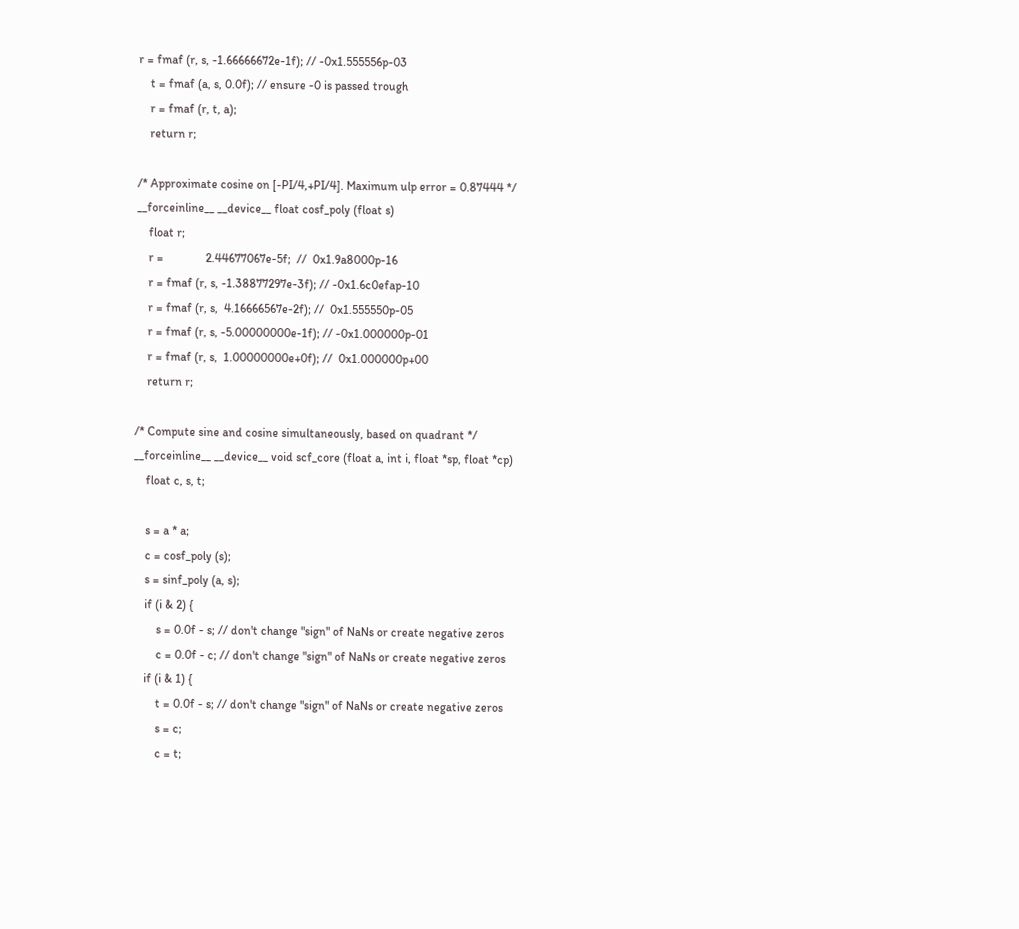r = fmaf (r, s, -1.66666672e-1f); // -0x1.555556p-03
    t = fmaf (a, s, 0.0f); // ensure -0 is passed trough
    r = fmaf (r, t, a);
    return r;

/* Approximate cosine on [-PI/4,+PI/4]. Maximum ulp error = 0.87444 */
__forceinline__ __device__ float cosf_poly (float s)
    float r;
    r =              2.44677067e-5f;  //  0x1.9a8000p-16
    r = fmaf (r, s, -1.38877297e-3f); // -0x1.6c0efap-10
    r = fmaf (r, s,  4.16666567e-2f); //  0x1.555550p-05
    r = fmaf (r, s, -5.00000000e-1f); // -0x1.000000p-01
    r = fmaf (r, s,  1.00000000e+0f); //  0x1.000000p+00
    return r;

/* Compute sine and cosine simultaneously, based on quadrant */
__forceinline__ __device__ void scf_core (float a, int i, float *sp, float *cp)
    float c, s, t;

    s = a * a;
    c = cosf_poly (s);
    s = sinf_poly (a, s);
    if (i & 2) {
        s = 0.0f - s; // don't change "sign" of NaNs or create negative zeros
        c = 0.0f - c; // don't change "sign" of NaNs or create negative zeros
    if (i & 1) {
        t = 0.0f - s; // don't change "sign" of NaNs or create negative zeros
        s = c;
        c = t;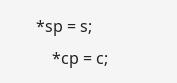*sp = s;
    *cp = c;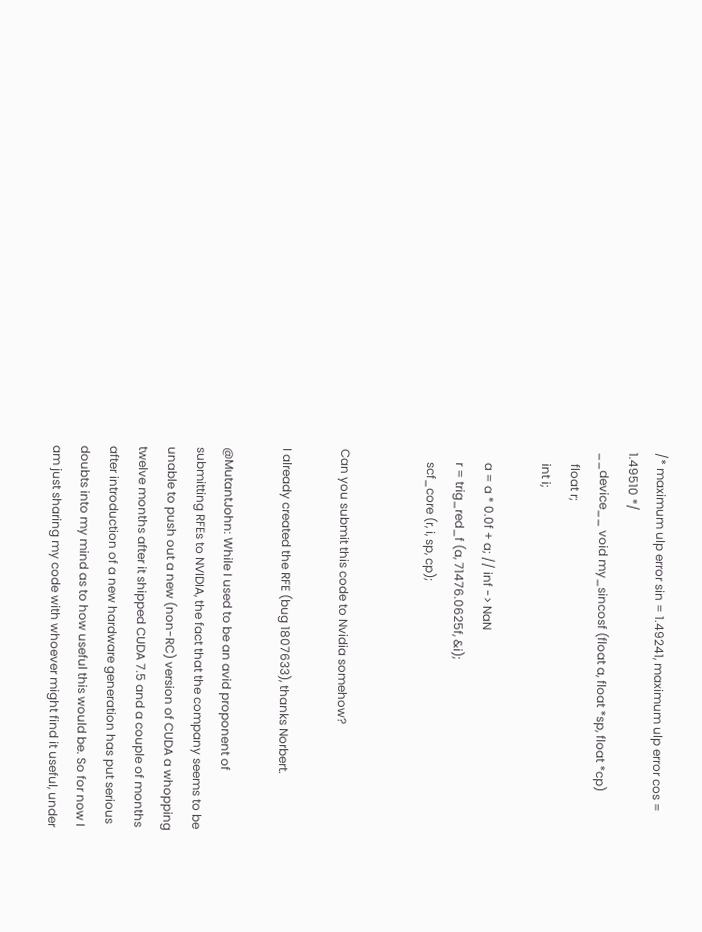/* maximum ulp error sin = 1.49241, maximum ulp error cos = 1.49510 */
__device__ void my_sincosf (float a, float *sp, float *cp)
    float r;
    int i;

    a = a * 0.0f + a; // inf -> NaN
    r = trig_red_f (a, 71476.0625f, &i);
    scf_core (r, i, sp, cp);


Can you submit this code to Nvidia somehow?

I already created the RFE (bug 1807633), thanks Norbert.

@MutantJohn: While I used to be an avid proponent of submitting RFEs to NVIDIA, the fact that the company seems to be unable to push out a new (non-RC) version of CUDA a whopping twelve months after it shipped CUDA 7.5 and a couple of months after introduction of a new hardware generation has put serious doubts into my mind as to how useful this would be. So for now I am just sharing my code with whoever might find it useful, under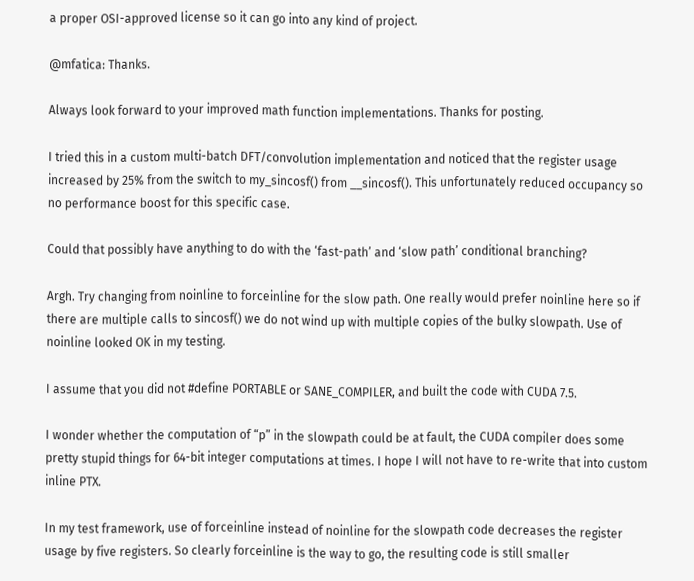a proper OSI-approved license so it can go into any kind of project.

@mfatica: Thanks.

Always look forward to your improved math function implementations. Thanks for posting.

I tried this in a custom multi-batch DFT/convolution implementation and noticed that the register usage increased by 25% from the switch to my_sincosf() from __sincosf(). This unfortunately reduced occupancy so no performance boost for this specific case.

Could that possibly have anything to do with the ‘fast-path’ and ‘slow path’ conditional branching?

Argh. Try changing from noinline to forceinline for the slow path. One really would prefer noinline here so if there are multiple calls to sincosf() we do not wind up with multiple copies of the bulky slowpath. Use of noinline looked OK in my testing.

I assume that you did not #define PORTABLE or SANE_COMPILER, and built the code with CUDA 7.5.

I wonder whether the computation of “p” in the slowpath could be at fault, the CUDA compiler does some pretty stupid things for 64-bit integer computations at times. I hope I will not have to re-write that into custom inline PTX.

In my test framework, use of forceinline instead of noinline for the slowpath code decreases the register usage by five registers. So clearly forceinline is the way to go, the resulting code is still smaller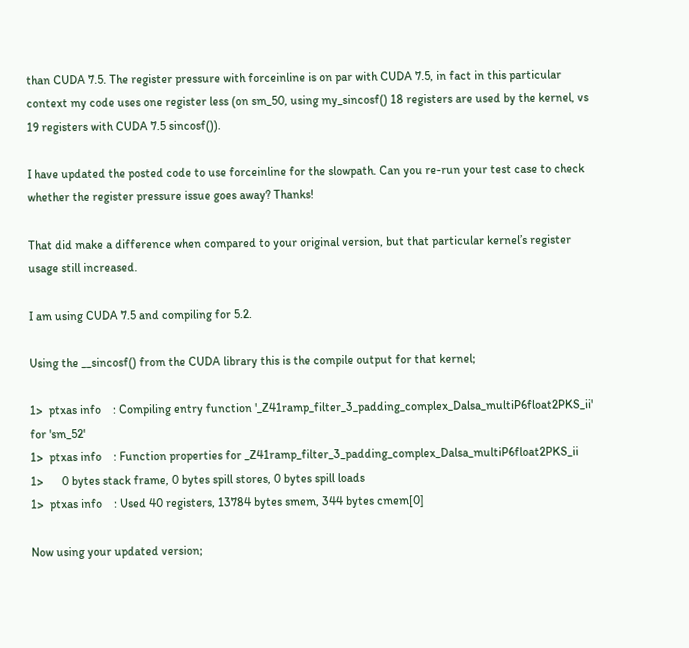than CUDA 7.5. The register pressure with forceinline is on par with CUDA 7.5, in fact in this particular context my code uses one register less (on sm_50, using my_sincosf() 18 registers are used by the kernel, vs 19 registers with CUDA 7.5 sincosf()).

I have updated the posted code to use forceinline for the slowpath. Can you re-run your test case to check whether the register pressure issue goes away? Thanks!

That did make a difference when compared to your original version, but that particular kernel’s register usage still increased.

I am using CUDA 7.5 and compiling for 5.2.

Using the __sincosf() from the CUDA library this is the compile output for that kernel;

1>  ptxas info    : Compiling entry function '_Z41ramp_filter_3_padding_complex_Dalsa_multiP6float2PKS_ii' for 'sm_52'
1>  ptxas info    : Function properties for _Z41ramp_filter_3_padding_complex_Dalsa_multiP6float2PKS_ii
1>      0 bytes stack frame, 0 bytes spill stores, 0 bytes spill loads
1>  ptxas info    : Used 40 registers, 13784 bytes smem, 344 bytes cmem[0]

Now using your updated version;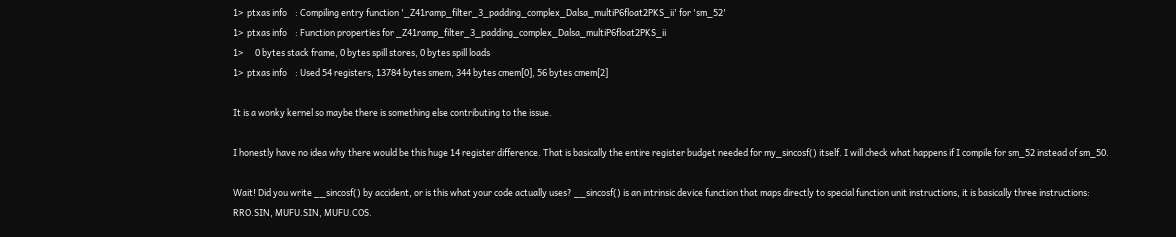1>  ptxas info    : Compiling entry function '_Z41ramp_filter_3_padding_complex_Dalsa_multiP6float2PKS_ii' for 'sm_52'
1>  ptxas info    : Function properties for _Z41ramp_filter_3_padding_complex_Dalsa_multiP6float2PKS_ii
1>      0 bytes stack frame, 0 bytes spill stores, 0 bytes spill loads
1>  ptxas info    : Used 54 registers, 13784 bytes smem, 344 bytes cmem[0], 56 bytes cmem[2]

It is a wonky kernel so maybe there is something else contributing to the issue.

I honestly have no idea why there would be this huge 14 register difference. That is basically the entire register budget needed for my_sincosf() itself. I will check what happens if I compile for sm_52 instead of sm_50.

Wait! Did you write __sincosf() by accident, or is this what your code actually uses? __sincosf() is an intrinsic device function that maps directly to special function unit instructions, it is basically three instructions: RRO.SIN, MUFU.SIN, MUFU.COS.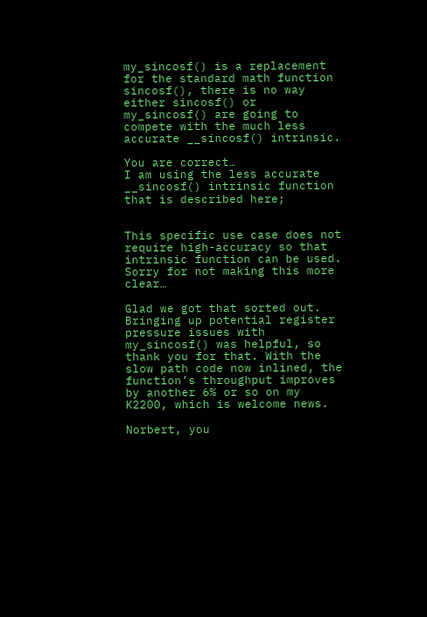my_sincosf() is a replacement for the standard math function sincosf(), there is no way either sincosf() or my_sincosf() are going to compete with the much less accurate __sincosf() intrinsic.

You are correct…
I am using the less accurate __sincosf() intrinsic function that is described here;


This specific use case does not require high-accuracy so that intrinsic function can be used.
Sorry for not making this more clear…

Glad we got that sorted out. Bringing up potential register pressure issues with my_sincosf() was helpful, so thank you for that. With the slow path code now inlined, the function’s throughput improves by another 6% or so on my K2200, which is welcome news.

Norbert, you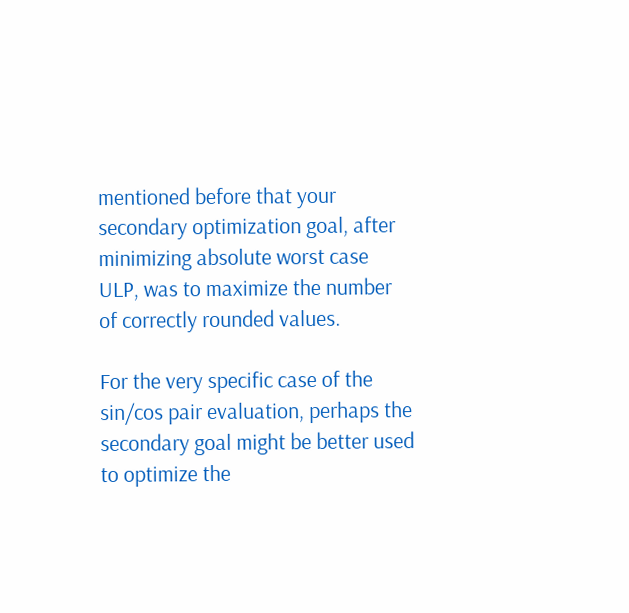mentioned before that your secondary optimization goal, after minimizing absolute worst case ULP, was to maximize the number of correctly rounded values.

For the very specific case of the sin/cos pair evaluation, perhaps the secondary goal might be better used to optimize the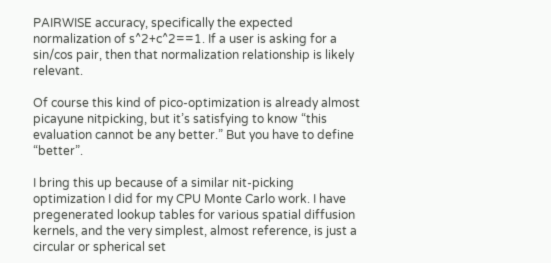PAIRWISE accuracy, specifically the expected normalization of s^2+c^2==1. If a user is asking for a sin/cos pair, then that normalization relationship is likely relevant.

Of course this kind of pico-optimization is already almost picayune nitpicking, but it’s satisfying to know “this evaluation cannot be any better.” But you have to define “better”.

I bring this up because of a similar nit-picking optimization I did for my CPU Monte Carlo work. I have pregenerated lookup tables for various spatial diffusion kernels, and the very simplest, almost reference, is just a circular or spherical set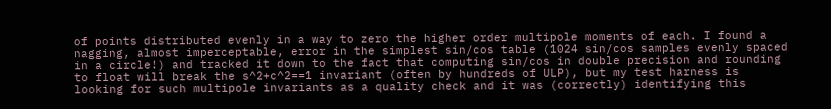of points distributed evenly in a way to zero the higher order multipole moments of each. I found a nagging, almost imperceptable, error in the simplest sin/cos table (1024 sin/cos samples evenly spaced in a circle!) and tracked it down to the fact that computing sin/cos in double precision and rounding to float will break the s^2+c^2==1 invariant (often by hundreds of ULP), but my test harness is looking for such multipole invariants as a quality check and it was (correctly) identifying this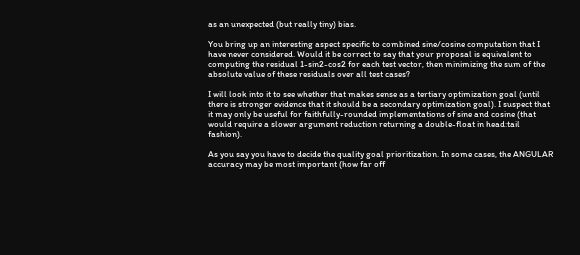as an unexpected (but really tiny) bias.

You bring up an interesting aspect specific to combined sine/cosine computation that I have never considered. Would it be correct to say that your proposal is equivalent to computing the residual 1-sin2-cos2 for each test vector, then minimizing the sum of the absolute value of these residuals over all test cases?

I will look into it to see whether that makes sense as a tertiary optimization goal (until there is stronger evidence that it should be a secondary optimization goal). I suspect that it may only be useful for faithfully-rounded implementations of sine and cosine (that would require a slower argument reduction returning a double-float in head:tail fashion).

As you say you have to decide the quality goal prioritization. In some cases, the ANGULAR accuracy may be most important (how far off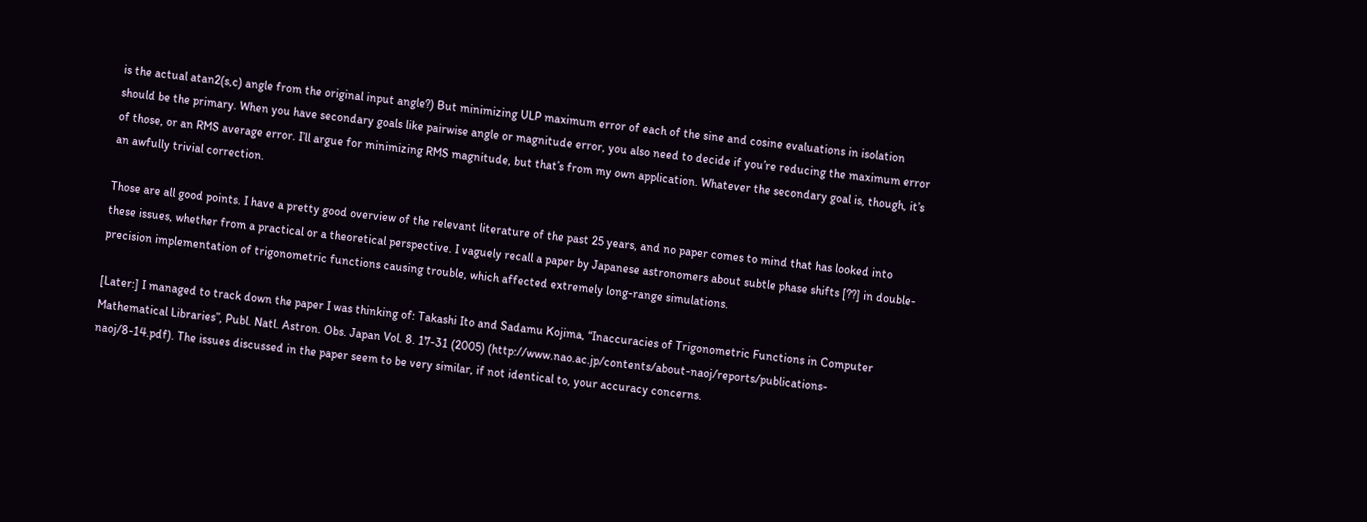is the actual atan2(s,c) angle from the original input angle?) But minimizing ULP maximum error of each of the sine and cosine evaluations in isolation should be the primary. When you have secondary goals like pairwise angle or magnitude error, you also need to decide if you’re reducing the maximum error of those, or an RMS average error. I’ll argue for minimizing RMS magnitude, but that’s from my own application. Whatever the secondary goal is, though, it’s an awfully trivial correction.

Those are all good points. I have a pretty good overview of the relevant literature of the past 25 years, and no paper comes to mind that has looked into these issues, whether from a practical or a theoretical perspective. I vaguely recall a paper by Japanese astronomers about subtle phase shifts [??] in double-precision implementation of trigonometric functions causing trouble, which affected extremely long-range simulations.

[Later:] I managed to track down the paper I was thinking of: Takashi Ito and Sadamu Kojima, “Inaccuracies of Trigonometric Functions in Computer Mathematical Libraries”, Publ. Natl. Astron. Obs. Japan Vol. 8. 17-31 (2005) (http://www.nao.ac.jp/contents/about-naoj/reports/publications-naoj/8-14.pdf). The issues discussed in the paper seem to be very similar, if not identical to, your accuracy concerns.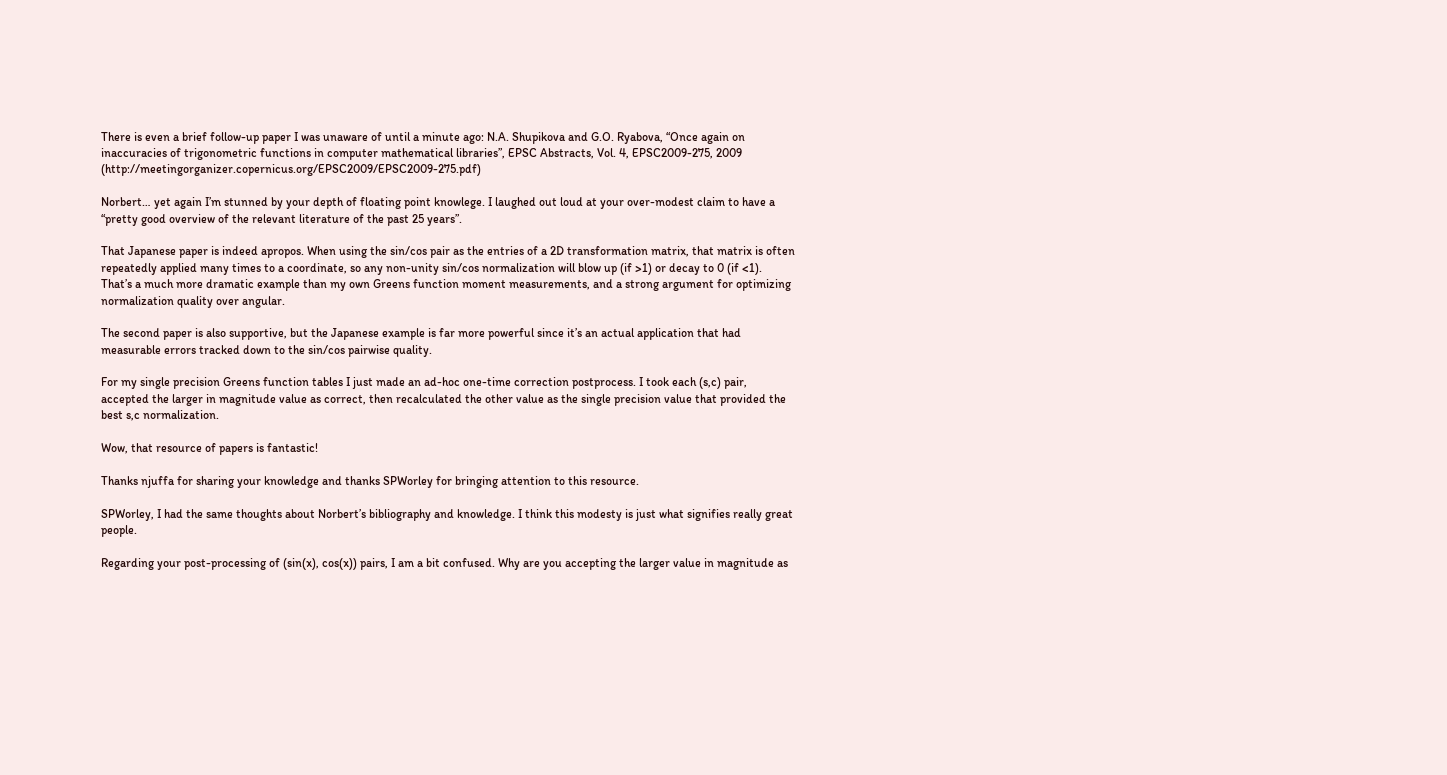There is even a brief follow-up paper I was unaware of until a minute ago: N.A. Shupikova and G.O. Ryabova, “Once again on inaccuracies of trigonometric functions in computer mathematical libraries”, EPSC Abstracts, Vol. 4, EPSC2009-275, 2009 (http://meetingorganizer.copernicus.org/EPSC2009/EPSC2009-275.pdf)

Norbert… yet again I’m stunned by your depth of floating point knowlege. I laughed out loud at your over-modest claim to have a “pretty good overview of the relevant literature of the past 25 years”.

That Japanese paper is indeed apropos. When using the sin/cos pair as the entries of a 2D transformation matrix, that matrix is often repeatedly applied many times to a coordinate, so any non-unity sin/cos normalization will blow up (if >1) or decay to 0 (if <1). That’s a much more dramatic example than my own Greens function moment measurements, and a strong argument for optimizing normalization quality over angular.

The second paper is also supportive, but the Japanese example is far more powerful since it’s an actual application that had measurable errors tracked down to the sin/cos pairwise quality.

For my single precision Greens function tables I just made an ad-hoc one-time correction postprocess. I took each (s,c) pair, accepted the larger in magnitude value as correct, then recalculated the other value as the single precision value that provided the best s,c normalization.

Wow, that resource of papers is fantastic!

Thanks njuffa for sharing your knowledge and thanks SPWorley for bringing attention to this resource.

SPWorley, I had the same thoughts about Norbert’s bibliography and knowledge. I think this modesty is just what signifies really great people.

Regarding your post-processing of (sin(x), cos(x)) pairs, I am a bit confused. Why are you accepting the larger value in magnitude as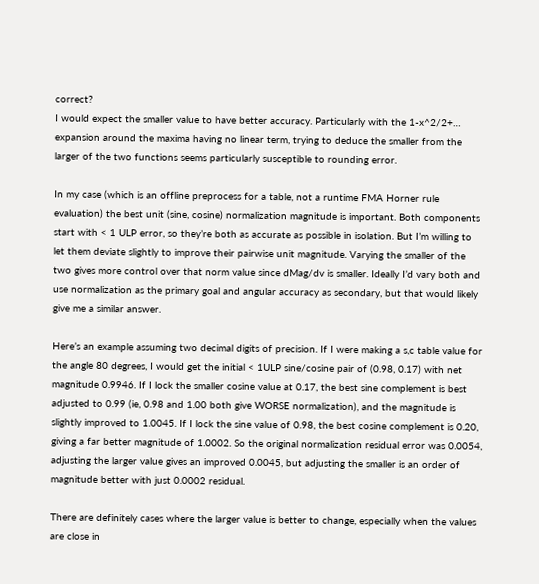correct?
I would expect the smaller value to have better accuracy. Particularly with the 1-x^2/2+… expansion around the maxima having no linear term, trying to deduce the smaller from the larger of the two functions seems particularly susceptible to rounding error.

In my case (which is an offline preprocess for a table, not a runtime FMA Horner rule evaluation) the best unit (sine, cosine) normalization magnitude is important. Both components start with < 1 ULP error, so they’re both as accurate as possible in isolation. But I’m willing to let them deviate slightly to improve their pairwise unit magnitude. Varying the smaller of the two gives more control over that norm value since dMag/dv is smaller. Ideally I’d vary both and use normalization as the primary goal and angular accuracy as secondary, but that would likely give me a similar answer.

Here’s an example assuming two decimal digits of precision. If I were making a s,c table value for the angle 80 degrees, I would get the initial < 1ULP sine/cosine pair of (0.98, 0.17) with net magnitude 0.9946. If I lock the smaller cosine value at 0.17, the best sine complement is best adjusted to 0.99 (ie, 0.98 and 1.00 both give WORSE normalization), and the magnitude is slightly improved to 1.0045. If I lock the sine value of 0.98, the best cosine complement is 0.20, giving a far better magnitude of 1.0002. So the original normalization residual error was 0.0054, adjusting the larger value gives an improved 0.0045, but adjusting the smaller is an order of magnitude better with just 0.0002 residual.

There are definitely cases where the larger value is better to change, especially when the values are close in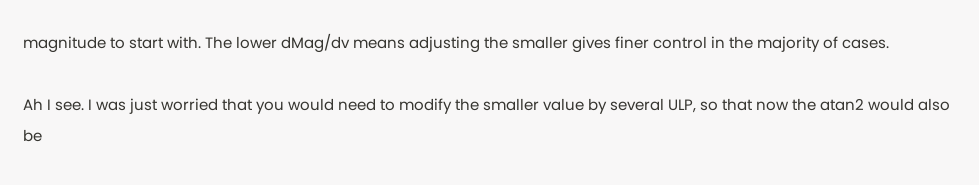magnitude to start with. The lower dMag/dv means adjusting the smaller gives finer control in the majority of cases.

Ah I see. I was just worried that you would need to modify the smaller value by several ULP, so that now the atan2 would also be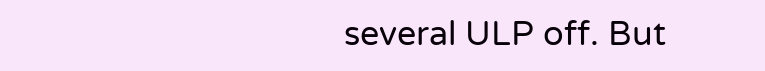several ULP off. But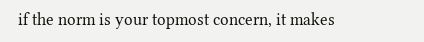if the norm is your topmost concern, it makes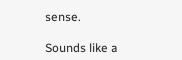sense.

Sounds like a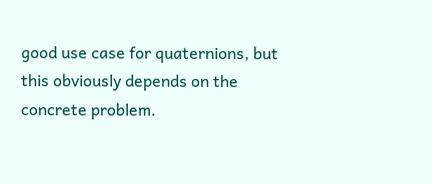good use case for quaternions, but this obviously depends on the concrete problem.